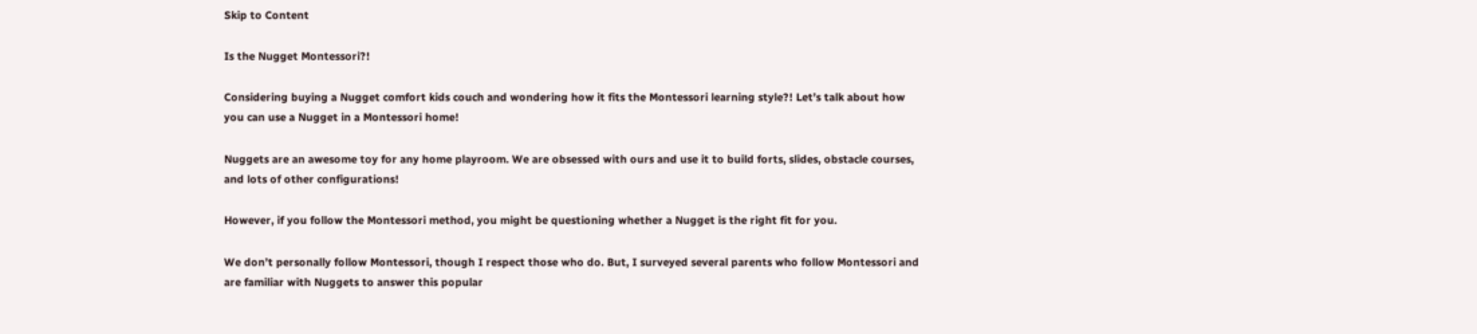Skip to Content

Is the Nugget Montessori?!

Considering buying a Nugget comfort kids couch and wondering how it fits the Montessori learning style?! Let’s talk about how you can use a Nugget in a Montessori home!

Nuggets are an awesome toy for any home playroom. We are obsessed with ours and use it to build forts, slides, obstacle courses, and lots of other configurations!

However, if you follow the Montessori method, you might be questioning whether a Nugget is the right fit for you.

We don’t personally follow Montessori, though I respect those who do. But, I surveyed several parents who follow Montessori and are familiar with Nuggets to answer this popular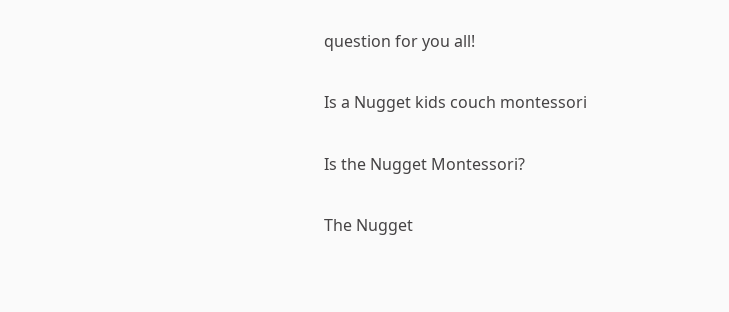question for you all!

Is a Nugget kids couch montessori

Is the Nugget Montessori?

The Nugget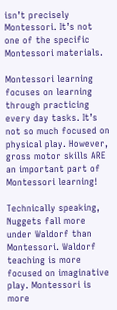isn’t precisely Montessori. It’s not one of the specific Montessori materials.

Montessori learning focuses on learning through practicing every day tasks. It’s not so much focused on physical play. However, gross motor skills ARE an important part of Montessori learning!

Technically speaking, Nuggets fall more under Waldorf than Montessori. Waldorf teaching is more focused on imaginative play. Montessori is more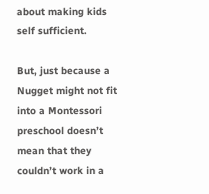about making kids self sufficient.

But, just because a Nugget might not fit into a Montessori preschool doesn’t mean that they couldn’t work in a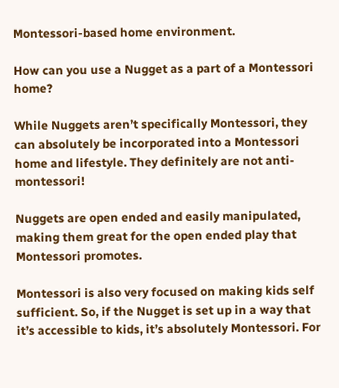Montessori-based home environment.

How can you use a Nugget as a part of a Montessori home?

While Nuggets aren’t specifically Montessori, they can absolutely be incorporated into a Montessori home and lifestyle. They definitely are not anti-montessori!

Nuggets are open ended and easily manipulated, making them great for the open ended play that Montessori promotes.

Montessori is also very focused on making kids self sufficient. So, if the Nugget is set up in a way that it’s accessible to kids, it’s absolutely Montessori. For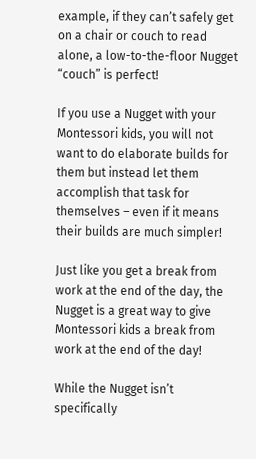example, if they can’t safely get on a chair or couch to read alone, a low-to-the-floor Nugget “couch” is perfect!

If you use a Nugget with your Montessori kids, you will not want to do elaborate builds for them but instead let them accomplish that task for themselves – even if it means their builds are much simpler!

Just like you get a break from work at the end of the day, the Nugget is a great way to give Montessori kids a break from work at the end of the day!

While the Nugget isn’t specifically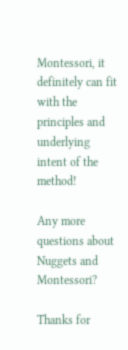Montessori, it definitely can fit with the principles and underlying intent of the method!

Any more questions about Nuggets and Montessori?

Thanks for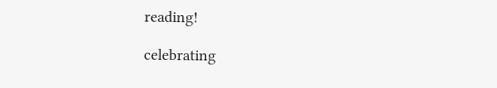reading!

celebrating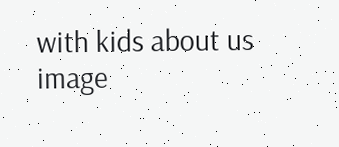with kids about us image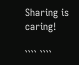Sharing is caring!

```` ````